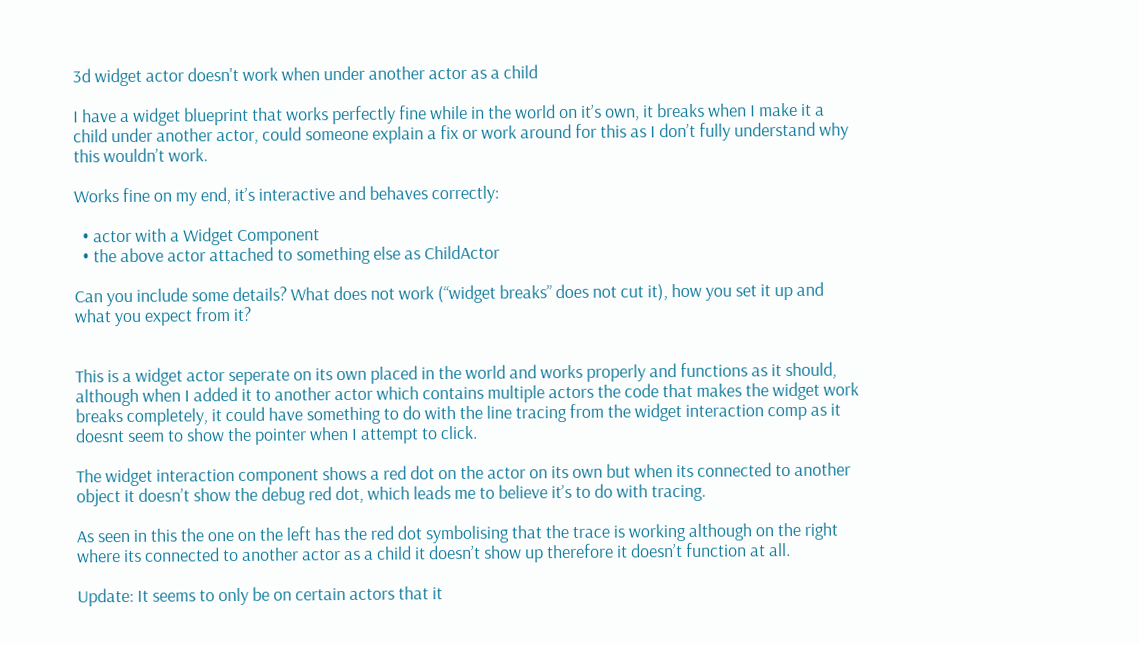3d widget actor doesn't work when under another actor as a child

I have a widget blueprint that works perfectly fine while in the world on it’s own, it breaks when I make it a child under another actor, could someone explain a fix or work around for this as I don’t fully understand why this wouldn’t work.

Works fine on my end, it’s interactive and behaves correctly:

  • actor with a Widget Component
  • the above actor attached to something else as ChildActor

Can you include some details? What does not work (“widget breaks” does not cut it), how you set it up and what you expect from it?


This is a widget actor seperate on its own placed in the world and works properly and functions as it should, although when I added it to another actor which contains multiple actors the code that makes the widget work breaks completely, it could have something to do with the line tracing from the widget interaction comp as it doesnt seem to show the pointer when I attempt to click.

The widget interaction component shows a red dot on the actor on its own but when its connected to another object it doesn’t show the debug red dot, which leads me to believe it’s to do with tracing.

As seen in this the one on the left has the red dot symbolising that the trace is working although on the right where its connected to another actor as a child it doesn’t show up therefore it doesn’t function at all.

Update: It seems to only be on certain actors that it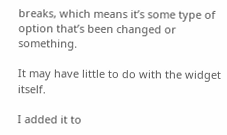breaks, which means it’s some type of option that’s been changed or something.

It may have little to do with the widget itself.

I added it to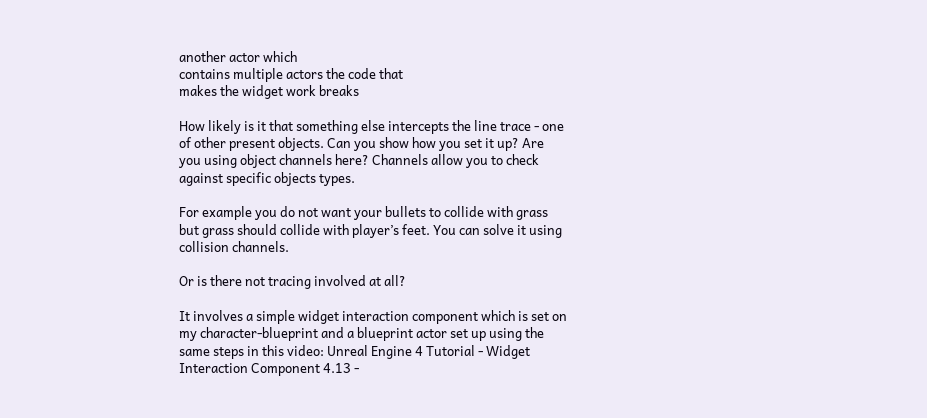another actor which
contains multiple actors the code that
makes the widget work breaks

How likely is it that something else intercepts the line trace - one of other present objects. Can you show how you set it up? Are you using object channels here? Channels allow you to check against specific objects types.

For example you do not want your bullets to collide with grass but grass should collide with player’s feet. You can solve it using collision channels.

Or is there not tracing involved at all?

It involves a simple widget interaction component which is set on my character-blueprint and a blueprint actor set up using the same steps in this video: Unreal Engine 4 Tutorial - Widget Interaction Component 4.13 -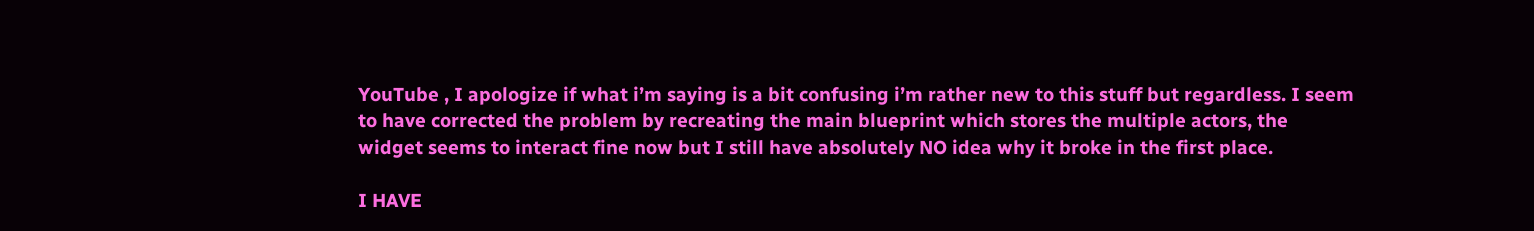YouTube , I apologize if what i’m saying is a bit confusing i’m rather new to this stuff but regardless. I seem to have corrected the problem by recreating the main blueprint which stores the multiple actors, the widget seems to interact fine now but I still have absolutely NO idea why it broke in the first place.

I HAVE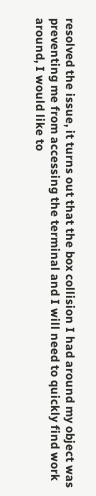resolved the issue, it turns out that the box collision I had around my object was preventing me from accessing the terminal and I will need to quickly find work around, I would like to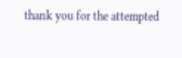thank you for the attempted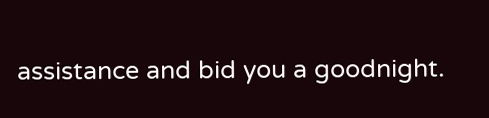assistance and bid you a goodnight.